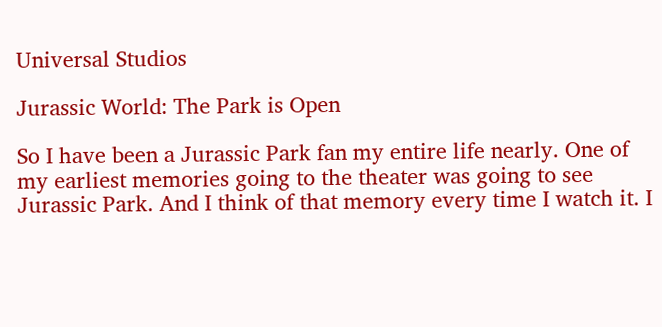Universal Studios

Jurassic World: The Park is Open

So I have been a Jurassic Park fan my entire life nearly. One of my earliest memories going to the theater was going to see Jurassic Park. And I think of that memory every time I watch it. I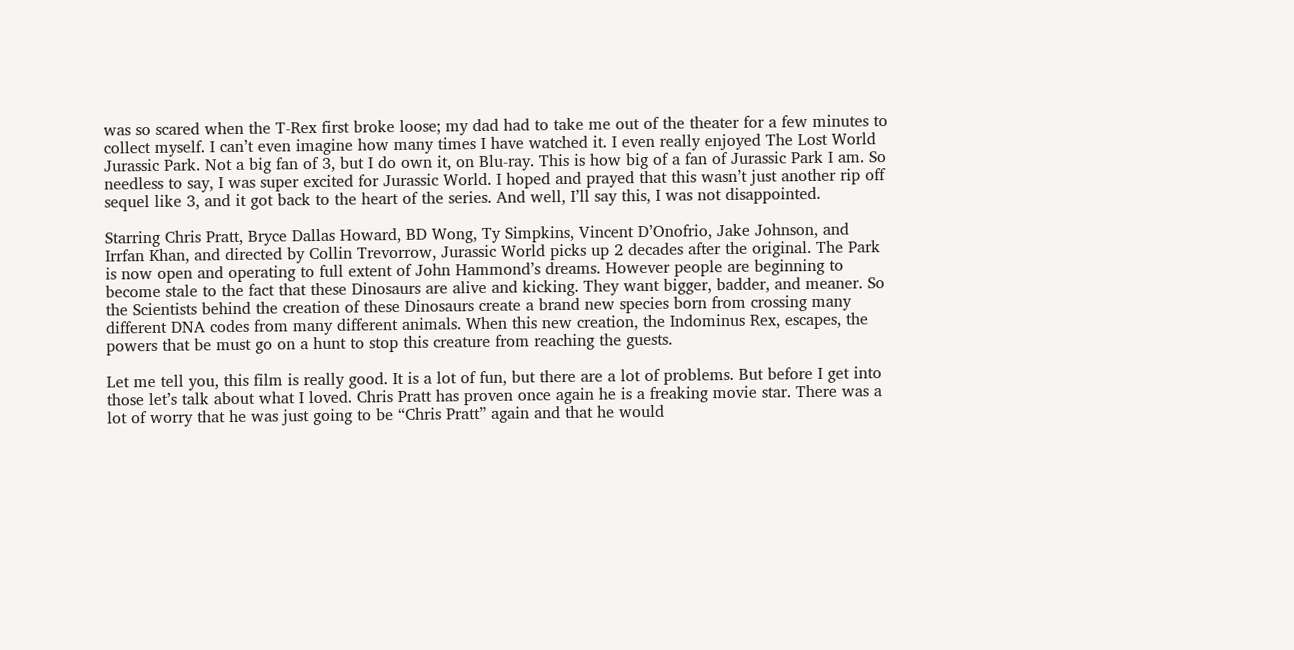was so scared when the T-Rex first broke loose; my dad had to take me out of the theater for a few minutes to collect myself. I can’t even imagine how many times I have watched it. I even really enjoyed The Lost World Jurassic Park. Not a big fan of 3, but I do own it, on Blu-ray. This is how big of a fan of Jurassic Park I am. So needless to say, I was super excited for Jurassic World. I hoped and prayed that this wasn’t just another rip off sequel like 3, and it got back to the heart of the series. And well, I’ll say this, I was not disappointed.

Starring Chris Pratt, Bryce Dallas Howard, BD Wong, Ty Simpkins, Vincent D’Onofrio, Jake Johnson, and Irrfan Khan, and directed by Collin Trevorrow, Jurassic World picks up 2 decades after the original. The Park is now open and operating to full extent of John Hammond’s dreams. However people are beginning to become stale to the fact that these Dinosaurs are alive and kicking. They want bigger, badder, and meaner. So the Scientists behind the creation of these Dinosaurs create a brand new species born from crossing many different DNA codes from many different animals. When this new creation, the Indominus Rex, escapes, the powers that be must go on a hunt to stop this creature from reaching the guests.

Let me tell you, this film is really good. It is a lot of fun, but there are a lot of problems. But before I get into those let’s talk about what I loved. Chris Pratt has proven once again he is a freaking movie star. There was a lot of worry that he was just going to be “Chris Pratt” again and that he would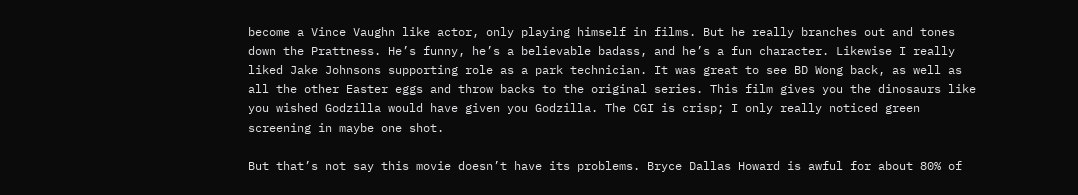become a Vince Vaughn like actor, only playing himself in films. But he really branches out and tones down the Prattness. He’s funny, he’s a believable badass, and he’s a fun character. Likewise I really liked Jake Johnsons supporting role as a park technician. It was great to see BD Wong back, as well as all the other Easter eggs and throw backs to the original series. This film gives you the dinosaurs like you wished Godzilla would have given you Godzilla. The CGI is crisp; I only really noticed green screening in maybe one shot.

But that’s not say this movie doesn’t have its problems. Bryce Dallas Howard is awful for about 80% of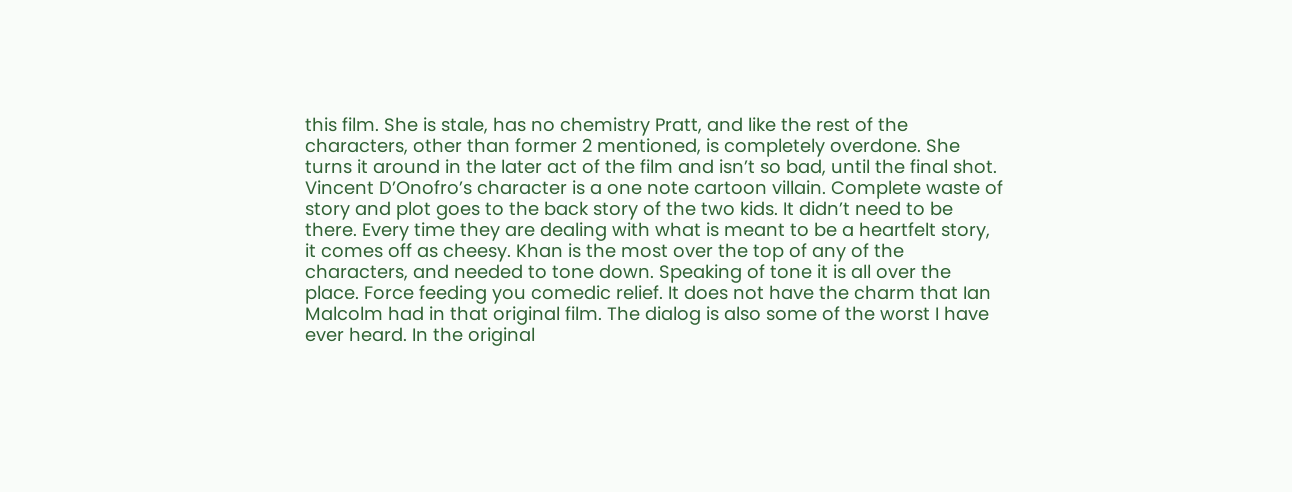this film. She is stale, has no chemistry Pratt, and like the rest of the characters, other than former 2 mentioned, is completely overdone. She turns it around in the later act of the film and isn’t so bad, until the final shot. Vincent D’Onofro’s character is a one note cartoon villain. Complete waste of story and plot goes to the back story of the two kids. It didn’t need to be there. Every time they are dealing with what is meant to be a heartfelt story, it comes off as cheesy. Khan is the most over the top of any of the characters, and needed to tone down. Speaking of tone it is all over the place. Force feeding you comedic relief. It does not have the charm that Ian Malcolm had in that original film. The dialog is also some of the worst I have ever heard. In the original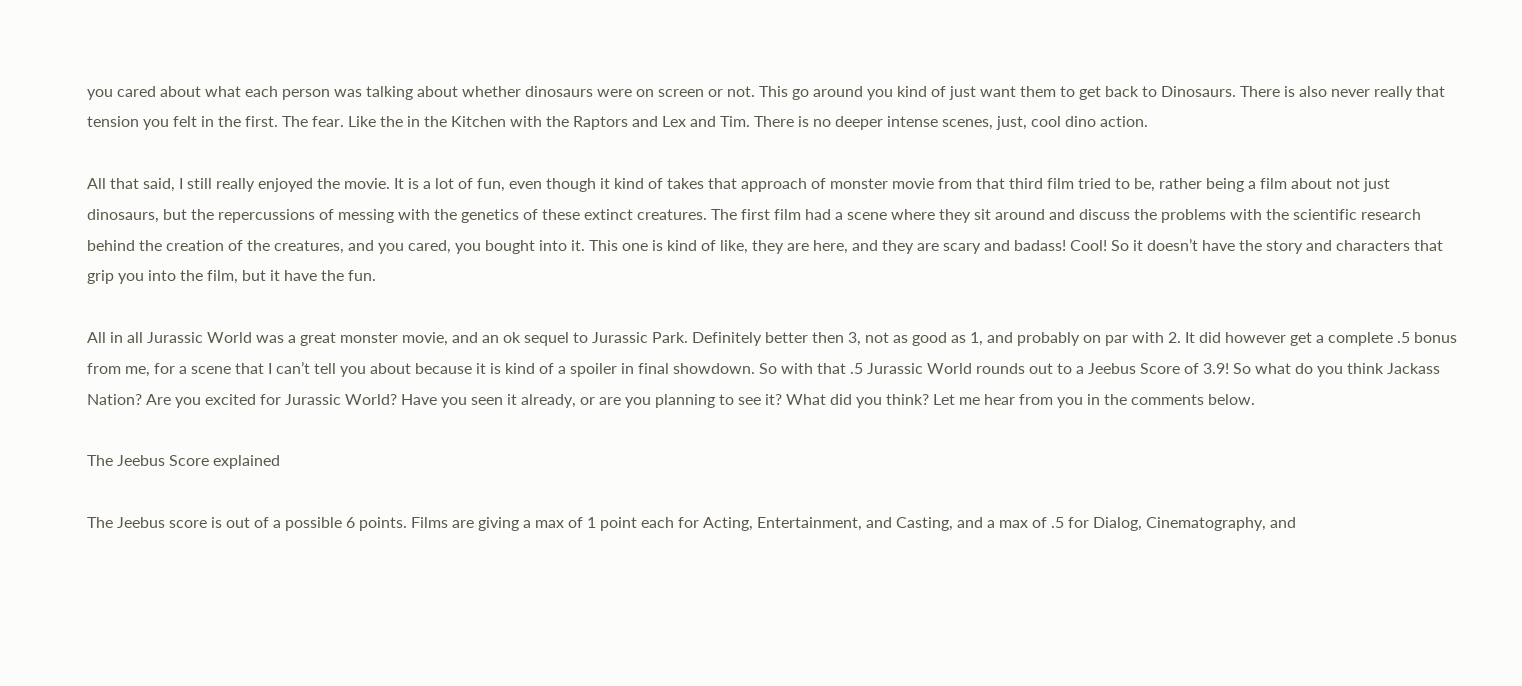you cared about what each person was talking about whether dinosaurs were on screen or not. This go around you kind of just want them to get back to Dinosaurs. There is also never really that tension you felt in the first. The fear. Like the in the Kitchen with the Raptors and Lex and Tim. There is no deeper intense scenes, just, cool dino action.

All that said, I still really enjoyed the movie. It is a lot of fun, even though it kind of takes that approach of monster movie from that third film tried to be, rather being a film about not just dinosaurs, but the repercussions of messing with the genetics of these extinct creatures. The first film had a scene where they sit around and discuss the problems with the scientific research behind the creation of the creatures, and you cared, you bought into it. This one is kind of like, they are here, and they are scary and badass! Cool! So it doesn’t have the story and characters that grip you into the film, but it have the fun.

All in all Jurassic World was a great monster movie, and an ok sequel to Jurassic Park. Definitely better then 3, not as good as 1, and probably on par with 2. It did however get a complete .5 bonus from me, for a scene that I can’t tell you about because it is kind of a spoiler in final showdown. So with that .5 Jurassic World rounds out to a Jeebus Score of 3.9! So what do you think Jackass Nation? Are you excited for Jurassic World? Have you seen it already, or are you planning to see it? What did you think? Let me hear from you in the comments below.

The Jeebus Score explained

The Jeebus score is out of a possible 6 points. Films are giving a max of 1 point each for Acting, Entertainment, and Casting, and a max of .5 for Dialog, Cinematography, and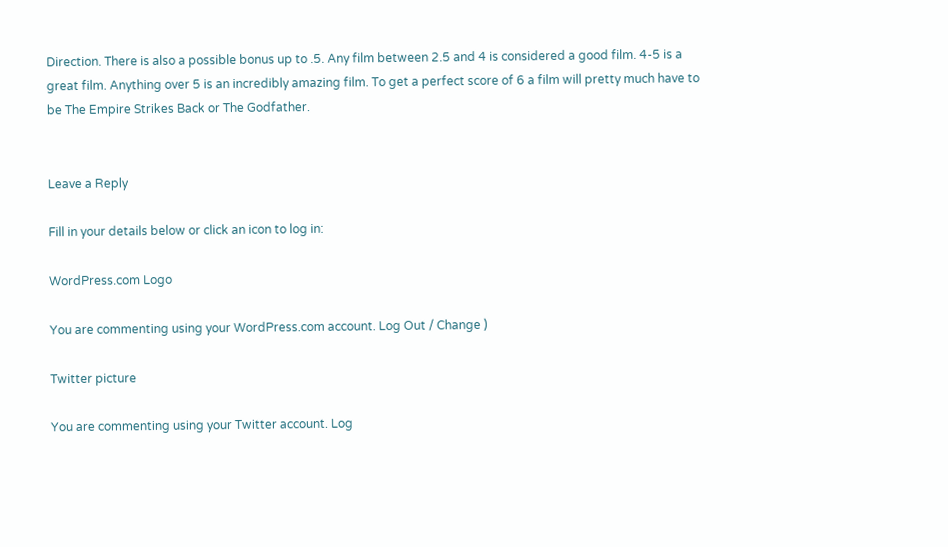Direction. There is also a possible bonus up to .5. Any film between 2.5 and 4 is considered a good film. 4-5 is a great film. Anything over 5 is an incredibly amazing film. To get a perfect score of 6 a film will pretty much have to be The Empire Strikes Back or The Godfather.


Leave a Reply

Fill in your details below or click an icon to log in:

WordPress.com Logo

You are commenting using your WordPress.com account. Log Out / Change )

Twitter picture

You are commenting using your Twitter account. Log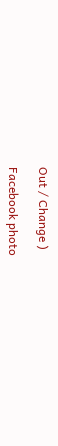Out / Change )

Facebook photo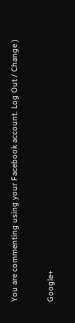You are commenting using your Facebook account. Log Out / Change )

Google+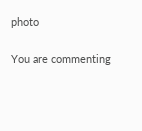photo

You are commenting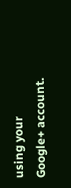using your Google+ account.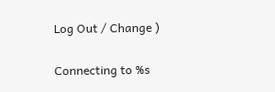Log Out / Change )

Connecting to %s